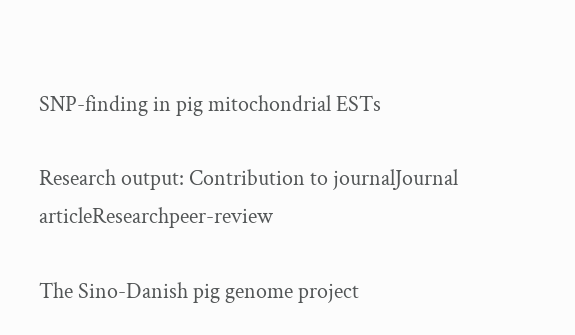SNP-finding in pig mitochondrial ESTs

Research output: Contribution to journalJournal articleResearchpeer-review

The Sino-Danish pig genome project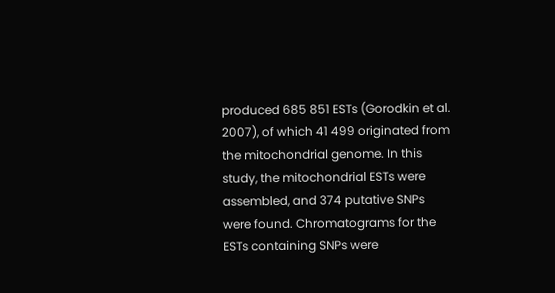produced 685 851 ESTs (Gorodkin et al. 2007), of which 41 499 originated from the mitochondrial genome. In this study, the mitochondrial ESTs were assembled, and 374 putative SNPs were found. Chromatograms for the ESTs containing SNPs were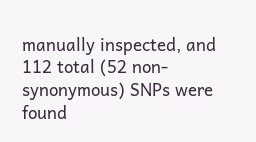manually inspected, and 112 total (52 non-synonymous) SNPs were found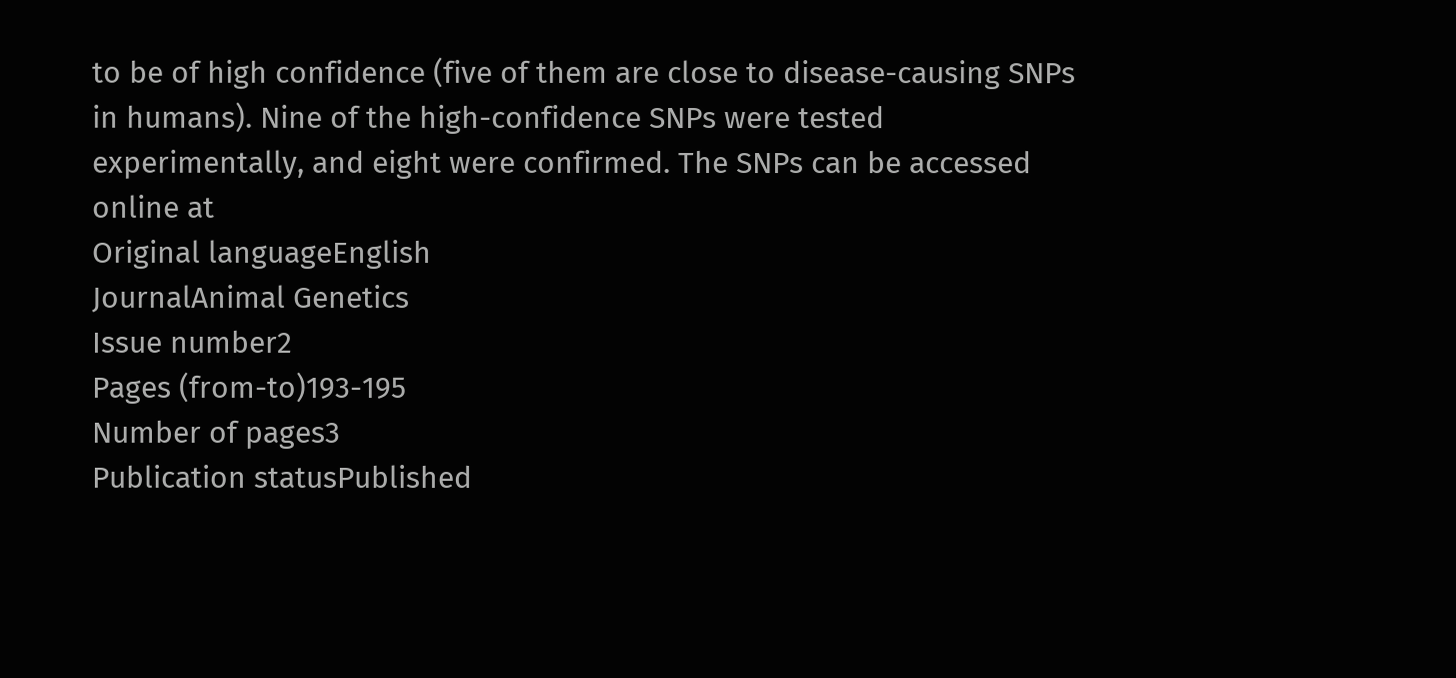to be of high confidence (five of them are close to disease-causing SNPs in humans). Nine of the high-confidence SNPs were tested experimentally, and eight were confirmed. The SNPs can be accessed online at
Original languageEnglish
JournalAnimal Genetics
Issue number2
Pages (from-to)193-195
Number of pages3
Publication statusPublished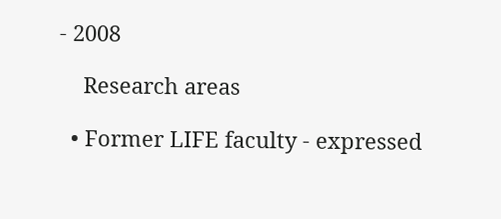- 2008

    Research areas

  • Former LIFE faculty - expressed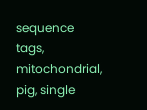sequence tags, mitochondrial, pig, single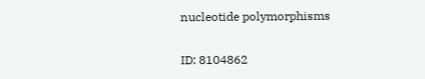nucleotide polymorphisms

ID: 8104862